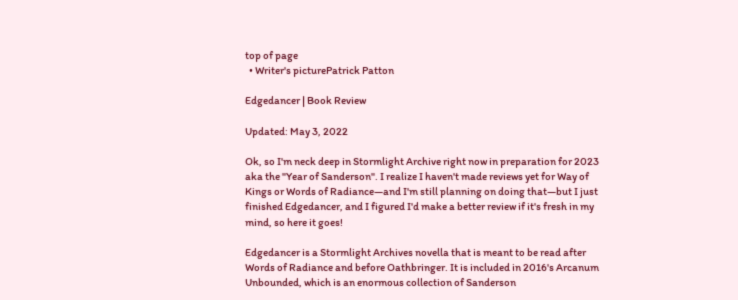top of page
  • Writer's picturePatrick Patton

Edgedancer | Book Review

Updated: May 3, 2022

Ok, so I'm neck deep in Stormlight Archive right now in preparation for 2023 aka the "Year of Sanderson". I realize I haven't made reviews yet for Way of Kings or Words of Radiance—and I'm still planning on doing that—but I just finished Edgedancer, and I figured I'd make a better review if it's fresh in my mind, so here it goes!

Edgedancer is a Stormlight Archives novella that is meant to be read after Words of Radiance and before Oathbringer. It is included in 2016's Arcanum Unbounded, which is an enormous collection of Sanderson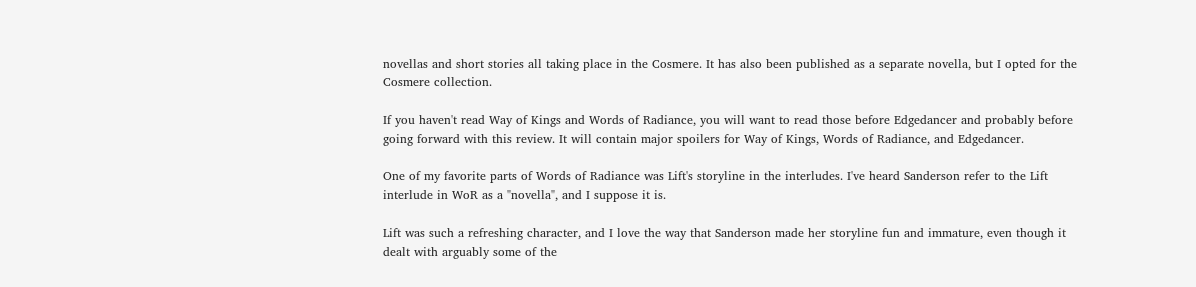novellas and short stories all taking place in the Cosmere. It has also been published as a separate novella, but I opted for the Cosmere collection.

If you haven't read Way of Kings and Words of Radiance, you will want to read those before Edgedancer and probably before going forward with this review. It will contain major spoilers for Way of Kings, Words of Radiance, and Edgedancer.

One of my favorite parts of Words of Radiance was Lift's storyline in the interludes. I've heard Sanderson refer to the Lift interlude in WoR as a "novella", and I suppose it is.

Lift was such a refreshing character, and I love the way that Sanderson made her storyline fun and immature, even though it dealt with arguably some of the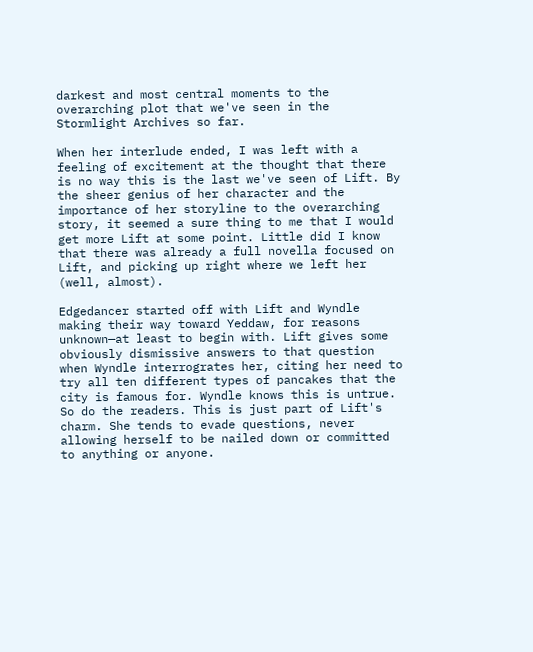darkest and most central moments to the overarching plot that we've seen in the Stormlight Archives so far.

When her interlude ended, I was left with a feeling of excitement at the thought that there is no way this is the last we've seen of Lift. By the sheer genius of her character and the importance of her storyline to the overarching story, it seemed a sure thing to me that I would get more Lift at some point. Little did I know that there was already a full novella focused on Lift, and picking up right where we left her (well, almost).

Edgedancer started off with Lift and Wyndle making their way toward Yeddaw, for reasons unknown—at least to begin with. Lift gives some obviously dismissive answers to that question when Wyndle interrogrates her, citing her need to try all ten different types of pancakes that the city is famous for. Wyndle knows this is untrue. So do the readers. This is just part of Lift's charm. She tends to evade questions, never allowing herself to be nailed down or committed to anything or anyone.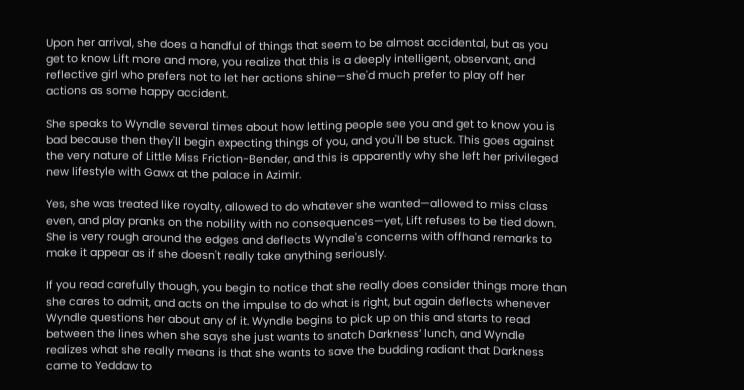Upon her arrival, she does a handful of things that seem to be almost accidental, but as you get to know Lift more and more, you realize that this is a deeply intelligent, observant, and reflective girl who prefers not to let her actions shine—she'd much prefer to play off her actions as some happy accident.

She speaks to Wyndle several times about how letting people see you and get to know you is bad because then they'll begin expecting things of you, and you'll be stuck. This goes against the very nature of Little Miss Friction-Bender, and this is apparently why she left her privileged new lifestyle with Gawx at the palace in Azimir.

Yes, she was treated like royalty, allowed to do whatever she wanted—allowed to miss class even, and play pranks on the nobility with no consequences—yet, Lift refuses to be tied down. She is very rough around the edges and deflects Wyndle's concerns with offhand remarks to make it appear as if she doesn't really take anything seriously.

If you read carefully though, you begin to notice that she really does consider things more than she cares to admit, and acts on the impulse to do what is right, but again deflects whenever Wyndle questions her about any of it. Wyndle begins to pick up on this and starts to read between the lines when she says she just wants to snatch Darkness’ lunch, and Wyndle realizes what she really means is that she wants to save the budding radiant that Darkness came to Yeddaw to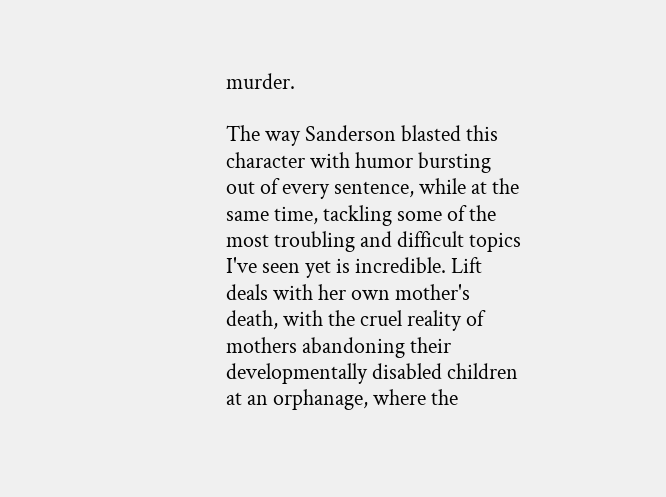murder.

The way Sanderson blasted this character with humor bursting out of every sentence, while at the same time, tackling some of the most troubling and difficult topics I've seen yet is incredible. Lift deals with her own mother's death, with the cruel reality of mothers abandoning their developmentally disabled children at an orphanage, where the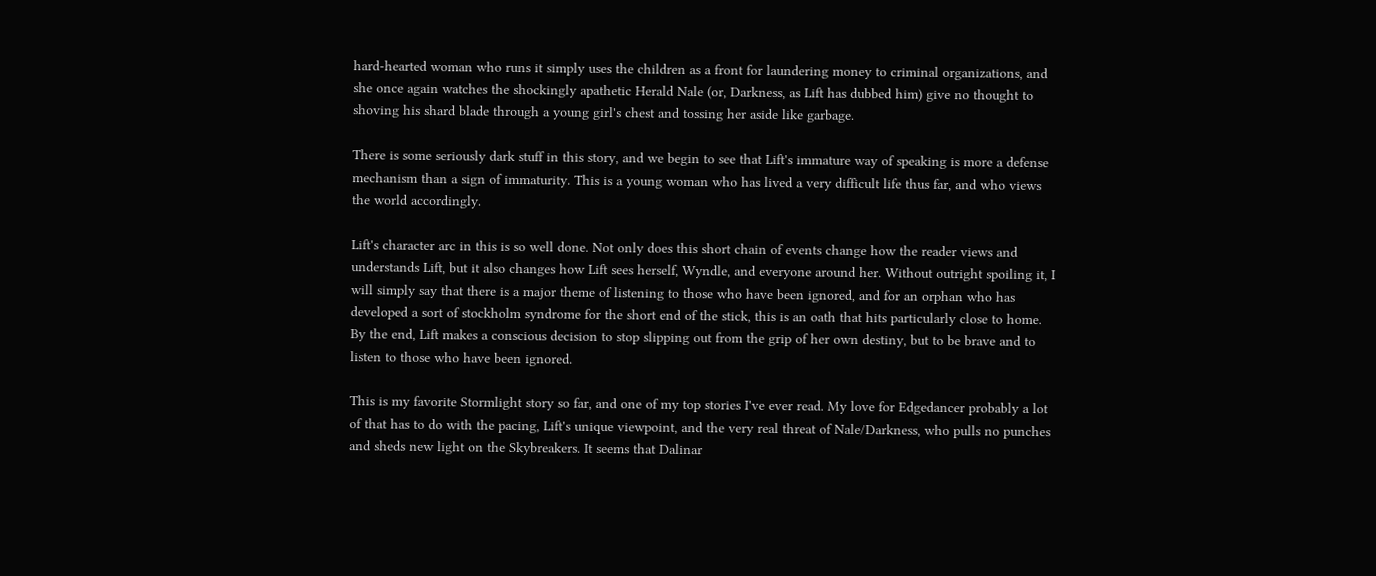hard-hearted woman who runs it simply uses the children as a front for laundering money to criminal organizations, and she once again watches the shockingly apathetic Herald Nale (or, Darkness, as Lift has dubbed him) give no thought to shoving his shard blade through a young girl's chest and tossing her aside like garbage.

There is some seriously dark stuff in this story, and we begin to see that Lift's immature way of speaking is more a defense mechanism than a sign of immaturity. This is a young woman who has lived a very difficult life thus far, and who views the world accordingly.

Lift's character arc in this is so well done. Not only does this short chain of events change how the reader views and understands Lift, but it also changes how Lift sees herself, Wyndle, and everyone around her. Without outright spoiling it, I will simply say that there is a major theme of listening to those who have been ignored, and for an orphan who has developed a sort of stockholm syndrome for the short end of the stick, this is an oath that hits particularly close to home. By the end, Lift makes a conscious decision to stop slipping out from the grip of her own destiny, but to be brave and to listen to those who have been ignored.

This is my favorite Stormlight story so far, and one of my top stories I've ever read. My love for Edgedancer probably a lot of that has to do with the pacing, Lift's unique viewpoint, and the very real threat of Nale/Darkness, who pulls no punches and sheds new light on the Skybreakers. It seems that Dalinar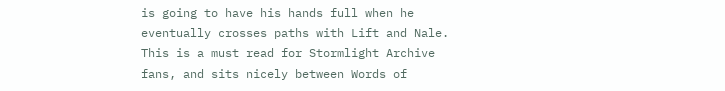is going to have his hands full when he eventually crosses paths with Lift and Nale. This is a must read for Stormlight Archive fans, and sits nicely between Words of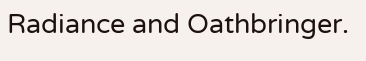Radiance and Oathbringer.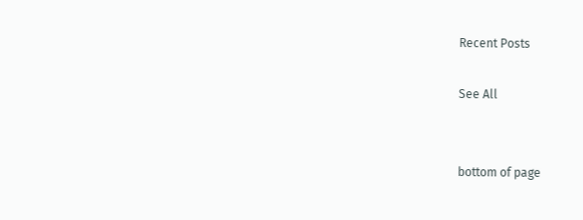Recent Posts

See All


bottom of page